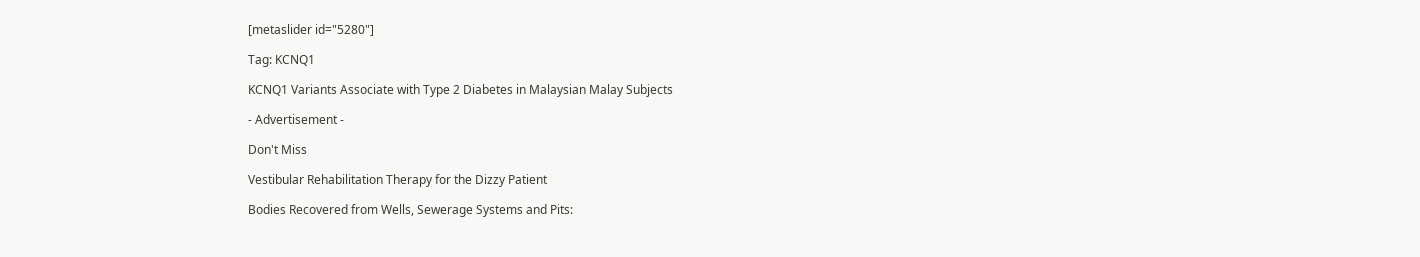[metaslider id="5280"]

Tag: KCNQ1

KCNQ1 Variants Associate with Type 2 Diabetes in Malaysian Malay Subjects

- Advertisement -

Don't Miss

Vestibular Rehabilitation Therapy for the Dizzy Patient

Bodies Recovered from Wells, Sewerage Systems and Pits: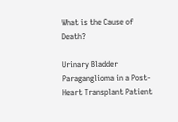What is the Cause of Death?

Urinary Bladder Paraganglioma in a Post-Heart Transplant Patient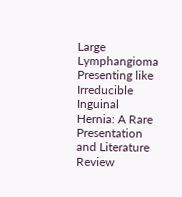Large Lymphangioma Presenting like Irreducible Inguinal Hernia: A Rare Presentation and Literature Review